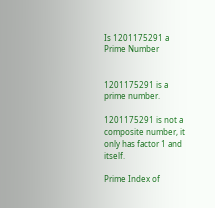Is 1201175291 a Prime Number


1201175291 is a prime number.

1201175291 is not a composite number, it only has factor 1 and itself.

Prime Index of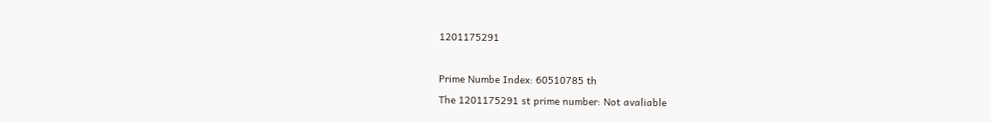1201175291

Prime Numbe Index: 60510785 th
The 1201175291 st prime number: Not avaliable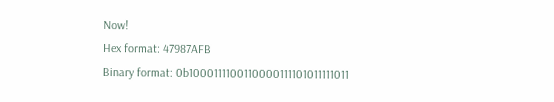Now!
Hex format: 47987AFB
Binary format: 0b1000111100110000111101011111011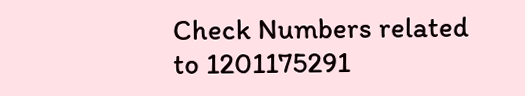Check Numbers related to 1201175291